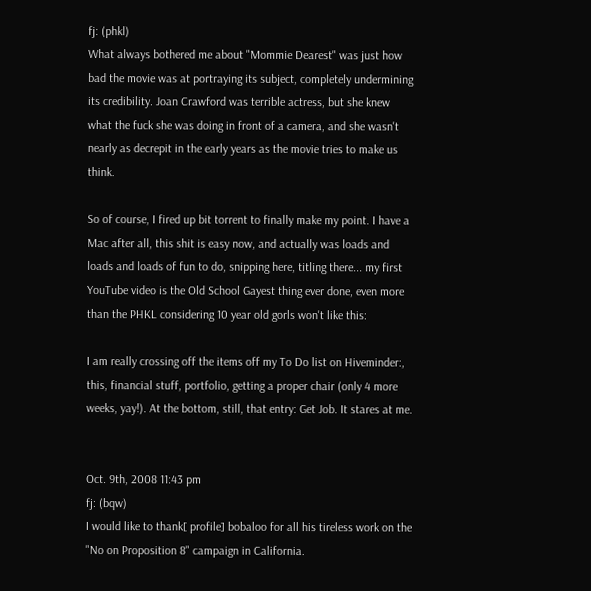fj: (phkl)
What always bothered me about "Mommie Dearest" was just how bad the movie was at portraying its subject, completely undermining its credibility. Joan Crawford was terrible actress, but she knew what the fuck she was doing in front of a camera, and she wasn't nearly as decrepit in the early years as the movie tries to make us think.

So of course, I fired up bit torrent to finally make my point. I have a Mac after all, this shit is easy now, and actually was loads and loads and loads of fun to do, snipping here, titling there... my first YouTube video is the Old School Gayest thing ever done, even more than the PHKL considering 10 year old gorls won't like this:

I am really crossing off the items off my To Do list on Hiveminder:, this, financial stuff, portfolio, getting a proper chair (only 4 more weeks, yay!). At the bottom, still, that entry: Get Job. It stares at me.


Oct. 9th, 2008 11:43 pm
fj: (bqw)
I would like to thank[ profile] bobaloo for all his tireless work on the "No on Proposition 8" campaign in California.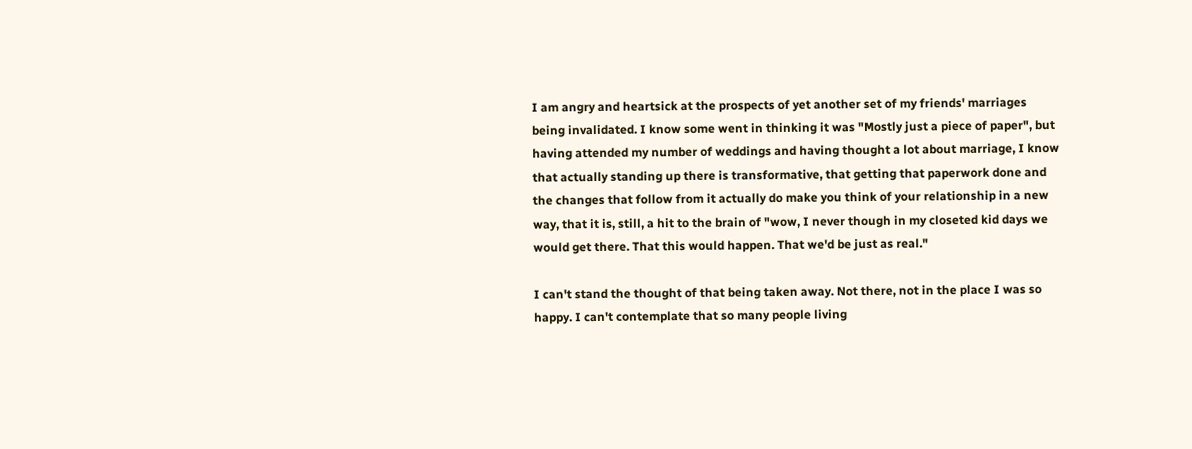I am angry and heartsick at the prospects of yet another set of my friends' marriages being invalidated. I know some went in thinking it was "Mostly just a piece of paper", but having attended my number of weddings and having thought a lot about marriage, I know that actually standing up there is transformative, that getting that paperwork done and the changes that follow from it actually do make you think of your relationship in a new way, that it is, still, a hit to the brain of "wow, I never though in my closeted kid days we would get there. That this would happen. That we'd be just as real."

I can't stand the thought of that being taken away. Not there, not in the place I was so happy. I can't contemplate that so many people living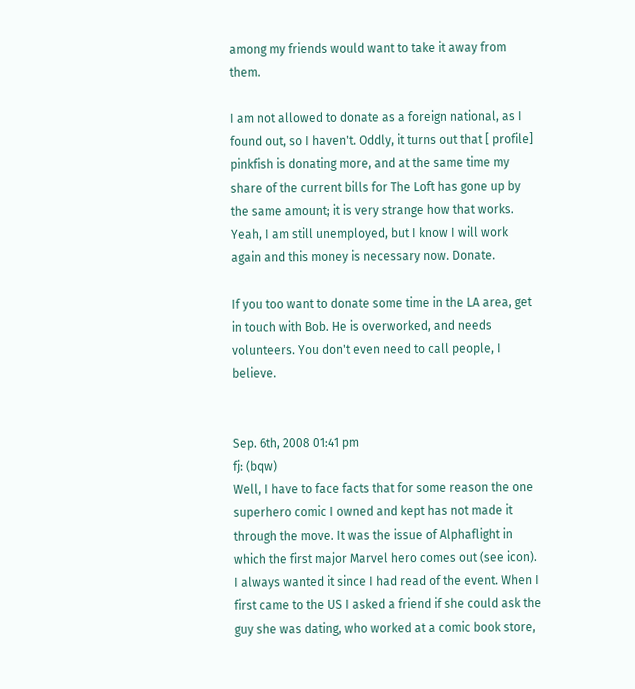among my friends would want to take it away from them.

I am not allowed to donate as a foreign national, as I found out, so I haven't. Oddly, it turns out that [ profile] pinkfish is donating more, and at the same time my share of the current bills for The Loft has gone up by the same amount; it is very strange how that works. Yeah, I am still unemployed, but I know I will work again and this money is necessary now. Donate.

If you too want to donate some time in the LA area, get in touch with Bob. He is overworked, and needs volunteers. You don't even need to call people, I believe.


Sep. 6th, 2008 01:41 pm
fj: (bqw)
Well, I have to face facts that for some reason the one superhero comic I owned and kept has not made it through the move. It was the issue of Alphaflight in which the first major Marvel hero comes out (see icon). I always wanted it since I had read of the event. When I first came to the US I asked a friend if she could ask the guy she was dating, who worked at a comic book store,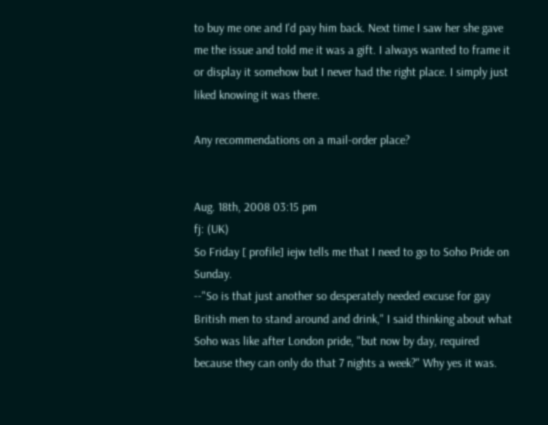to buy me one and I'd pay him back. Next time I saw her she gave me the issue and told me it was a gift. I always wanted to frame it or display it somehow but I never had the right place. I simply just liked knowing it was there.

Any recommendations on a mail-order place?


Aug. 18th, 2008 03:15 pm
fj: (UK)
So Friday [ profile] iejw tells me that I need to go to Soho Pride on Sunday.
--"So is that just another so desperately needed excuse for gay British men to stand around and drink," I said thinking about what Soho was like after London pride, "but now by day, required because they can only do that 7 nights a week?" Why yes it was.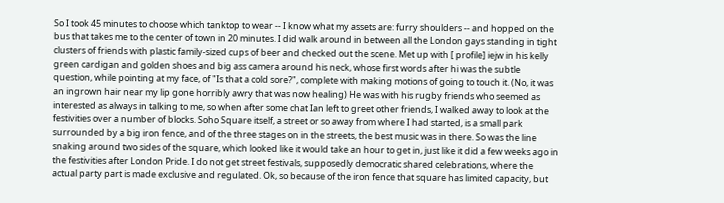So I took 45 minutes to choose which tanktop to wear -- I know what my assets are: furry shoulders -- and hopped on the bus that takes me to the center of town in 20 minutes. I did walk around in between all the London gays standing in tight clusters of friends with plastic family-sized cups of beer and checked out the scene. Met up with [ profile] iejw in his kelly green cardigan and golden shoes and big ass camera around his neck, whose first words after hi was the subtle question, while pointing at my face, of "Is that a cold sore?", complete with making motions of going to touch it. (No, it was an ingrown hair near my lip gone horribly awry that was now healing) He was with his rugby friends who seemed as interested as always in talking to me, so when after some chat Ian left to greet other friends, I walked away to look at the festivities over a number of blocks. Soho Square itself, a street or so away from where I had started, is a small park surrounded by a big iron fence, and of the three stages on in the streets, the best music was in there. So was the line snaking around two sides of the square, which looked like it would take an hour to get in, just like it did a few weeks ago in the festivities after London Pride. I do not get street festivals, supposedly democratic shared celebrations, where the actual party part is made exclusive and regulated. Ok, so because of the iron fence that square has limited capacity, but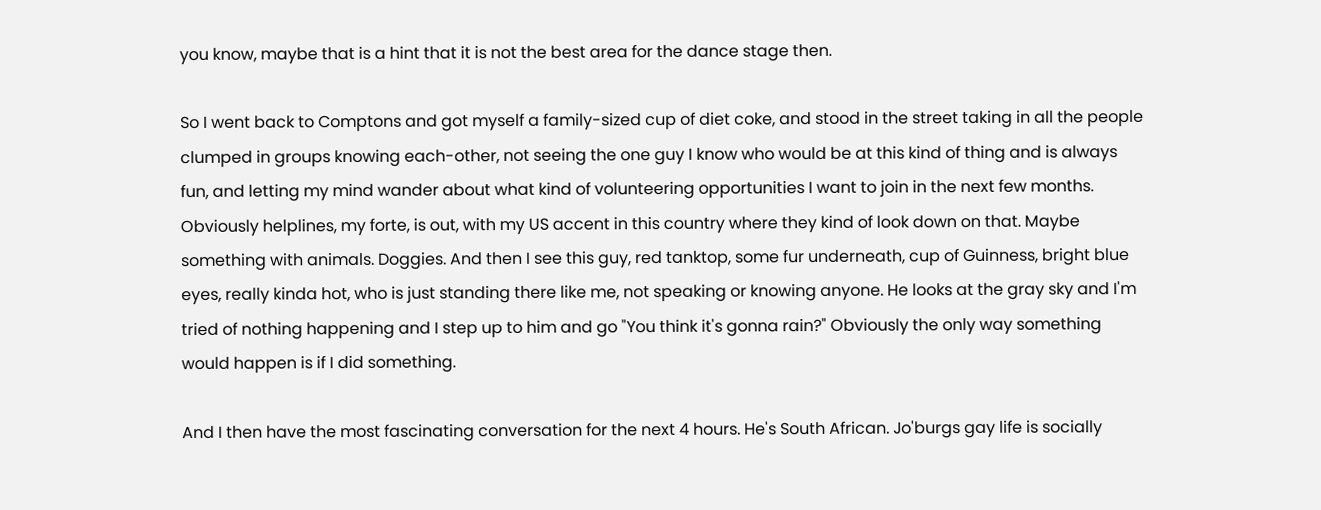you know, maybe that is a hint that it is not the best area for the dance stage then.

So I went back to Comptons and got myself a family-sized cup of diet coke, and stood in the street taking in all the people clumped in groups knowing each-other, not seeing the one guy I know who would be at this kind of thing and is always fun, and letting my mind wander about what kind of volunteering opportunities I want to join in the next few months. Obviously helplines, my forte, is out, with my US accent in this country where they kind of look down on that. Maybe something with animals. Doggies. And then I see this guy, red tanktop, some fur underneath, cup of Guinness, bright blue eyes, really kinda hot, who is just standing there like me, not speaking or knowing anyone. He looks at the gray sky and I'm tried of nothing happening and I step up to him and go "You think it's gonna rain?" Obviously the only way something would happen is if I did something.

And I then have the most fascinating conversation for the next 4 hours. He's South African. Jo'burgs gay life is socially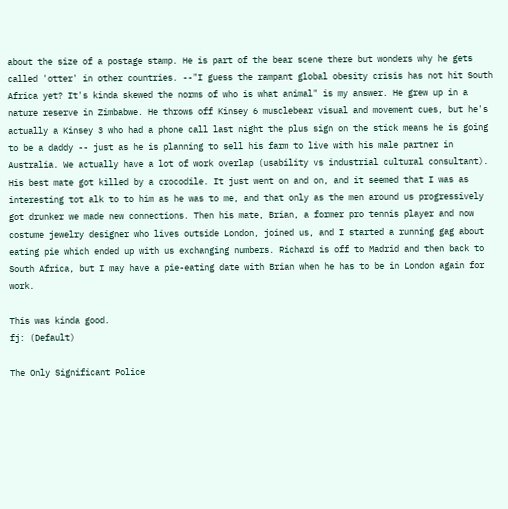about the size of a postage stamp. He is part of the bear scene there but wonders why he gets called 'otter' in other countries. --"I guess the rampant global obesity crisis has not hit South Africa yet? It's kinda skewed the norms of who is what animal" is my answer. He grew up in a nature reserve in Zimbabwe. He throws off Kinsey 6 musclebear visual and movement cues, but he's actually a Kinsey 3 who had a phone call last night the plus sign on the stick means he is going to be a daddy -- just as he is planning to sell his farm to live with his male partner in Australia. We actually have a lot of work overlap (usability vs industrial cultural consultant). His best mate got killed by a crocodile. It just went on and on, and it seemed that I was as interesting tot alk to to him as he was to me, and that only as the men around us progressively got drunker we made new connections. Then his mate, Brian, a former pro tennis player and now costume jewelry designer who lives outside London, joined us, and I started a running gag about eating pie which ended up with us exchanging numbers. Richard is off to Madrid and then back to South Africa, but I may have a pie-eating date with Brian when he has to be in London again for work.

This was kinda good.
fj: (Default)

The Only Significant Police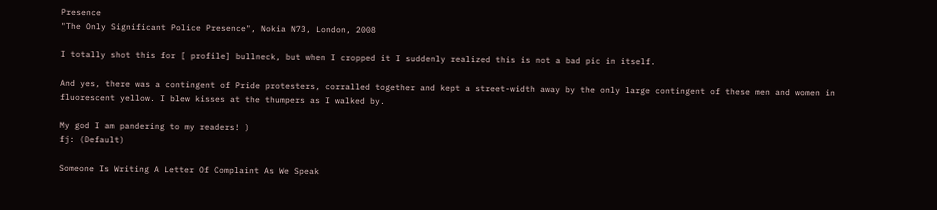Presence
"The Only Significant Police Presence", Nokia N73, London, 2008

I totally shot this for [ profile] bullneck, but when I cropped it I suddenly realized this is not a bad pic in itself.

And yes, there was a contingent of Pride protesters, corralled together and kept a street-width away by the only large contingent of these men and women in fluorescent yellow. I blew kisses at the thumpers as I walked by.

My god I am pandering to my readers! )
fj: (Default)

Someone Is Writing A Letter Of Complaint As We Speak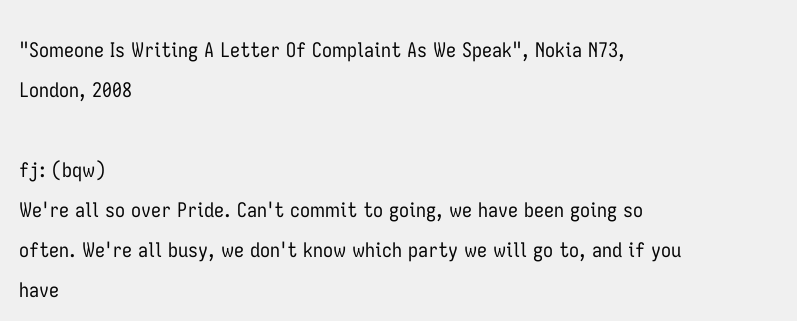"Someone Is Writing A Letter Of Complaint As We Speak", Nokia N73, London, 2008

fj: (bqw)
We're all so over Pride. Can't commit to going, we have been going so often. We're all busy, we don't know which party we will go to, and if you have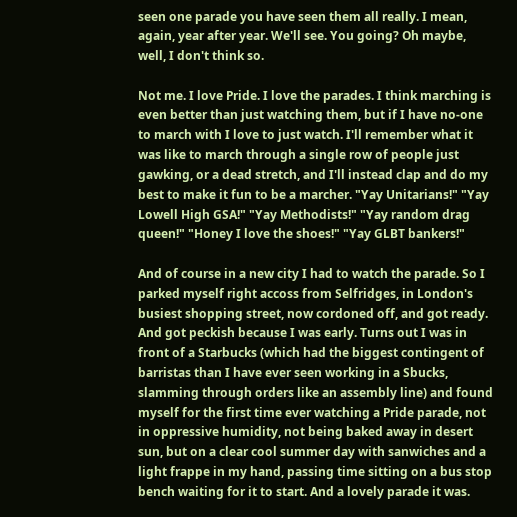seen one parade you have seen them all really. I mean, again, year after year. We'll see. You going? Oh maybe, well, I don't think so.

Not me. I love Pride. I love the parades. I think marching is even better than just watching them, but if I have no-one to march with I love to just watch. I'll remember what it was like to march through a single row of people just gawking, or a dead stretch, and I'll instead clap and do my best to make it fun to be a marcher. "Yay Unitarians!" "Yay Lowell High GSA!" "Yay Methodists!" "Yay random drag queen!" "Honey I love the shoes!" "Yay GLBT bankers!"

And of course in a new city I had to watch the parade. So I parked myself right accoss from Selfridges, in London's busiest shopping street, now cordoned off, and got ready. And got peckish because I was early. Turns out I was in front of a Starbucks (which had the biggest contingent of barristas than I have ever seen working in a Sbucks, slamming through orders like an assembly line) and found myself for the first time ever watching a Pride parade, not in oppressive humidity, not being baked away in desert sun, but on a clear cool summer day with sanwiches and a light frappe in my hand, passing time sitting on a bus stop bench waiting for it to start. And a lovely parade it was.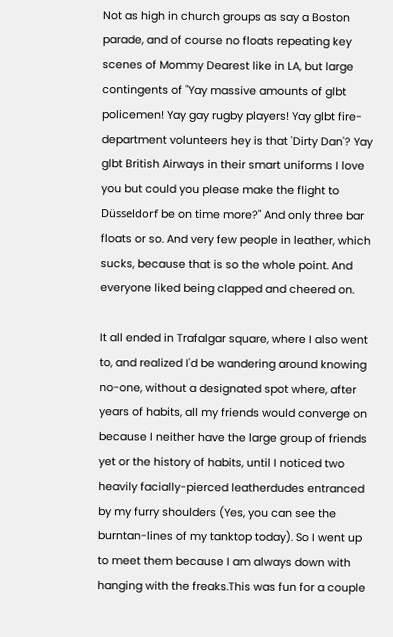Not as high in church groups as say a Boston parade, and of course no floats repeating key scenes of Mommy Dearest like in LA, but large contingents of "Yay massive amounts of glbt policemen! Yay gay rugby players! Yay glbt fire-department volunteers hey is that 'Dirty Dan'? Yay glbt British Airways in their smart uniforms I love you but could you please make the flight to Düsseldorf be on time more?" And only three bar floats or so. And very few people in leather, which sucks, because that is so the whole point. And everyone liked being clapped and cheered on.

It all ended in Trafalgar square, where I also went to, and realized I'd be wandering around knowing no-one, without a designated spot where, after years of habits, all my friends would converge on because I neither have the large group of friends yet or the history of habits, until I noticed two heavily facially-pierced leatherdudes entranced by my furry shoulders (Yes, you can see the burntan-lines of my tanktop today). So I went up to meet them because I am always down with hanging with the freaks.This was fun for a couple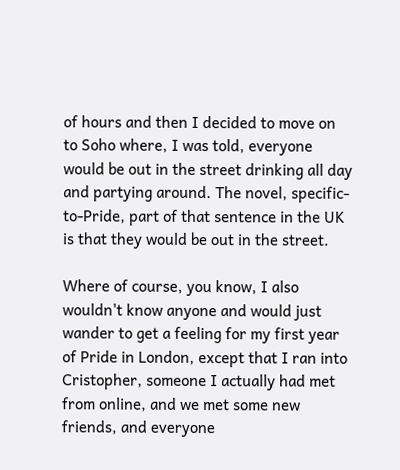of hours and then I decided to move on to Soho where, I was told, everyone would be out in the street drinking all day and partying around. The novel, specific-to-Pride, part of that sentence in the UK is that they would be out in the street.

Where of course, you know, I also wouldn't know anyone and would just wander to get a feeling for my first year of Pride in London, except that I ran into Cristopher, someone I actually had met from online, and we met some new friends, and everyone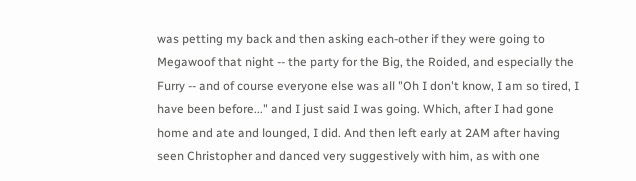was petting my back and then asking each-other if they were going to Megawoof that night -- the party for the Big, the Roided, and especially the Furry -- and of course everyone else was all "Oh I don't know, I am so tired, I have been before..." and I just said I was going. Which, after I had gone home and ate and lounged, I did. And then left early at 2AM after having seen Christopher and danced very suggestively with him, as with one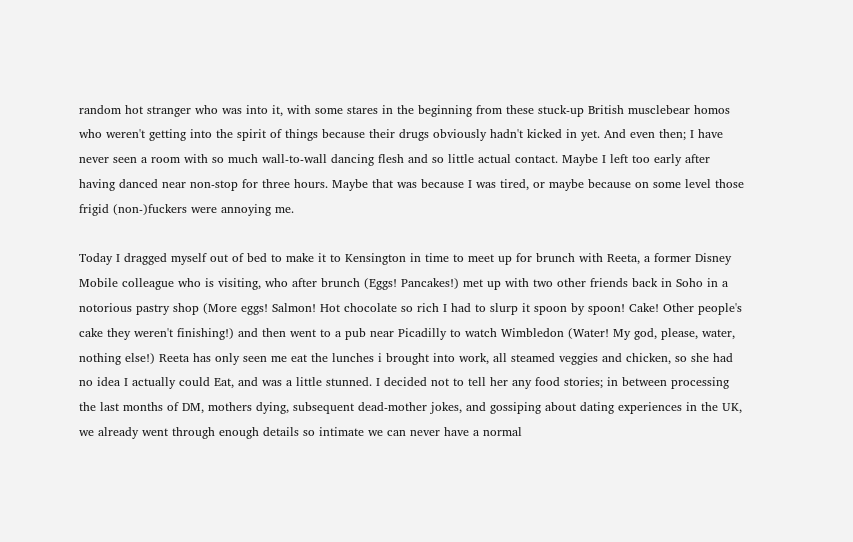random hot stranger who was into it, with some stares in the beginning from these stuck-up British musclebear homos who weren't getting into the spirit of things because their drugs obviously hadn't kicked in yet. And even then; I have never seen a room with so much wall-to-wall dancing flesh and so little actual contact. Maybe I left too early after having danced near non-stop for three hours. Maybe that was because I was tired, or maybe because on some level those frigid (non-)fuckers were annoying me.

Today I dragged myself out of bed to make it to Kensington in time to meet up for brunch with Reeta, a former Disney Mobile colleague who is visiting, who after brunch (Eggs! Pancakes!) met up with two other friends back in Soho in a notorious pastry shop (More eggs! Salmon! Hot chocolate so rich I had to slurp it spoon by spoon! Cake! Other people's cake they weren't finishing!) and then went to a pub near Picadilly to watch Wimbledon (Water! My god, please, water, nothing else!) Reeta has only seen me eat the lunches i brought into work, all steamed veggies and chicken, so she had no idea I actually could Eat, and was a little stunned. I decided not to tell her any food stories; in between processing the last months of DM, mothers dying, subsequent dead-mother jokes, and gossiping about dating experiences in the UK, we already went through enough details so intimate we can never have a normal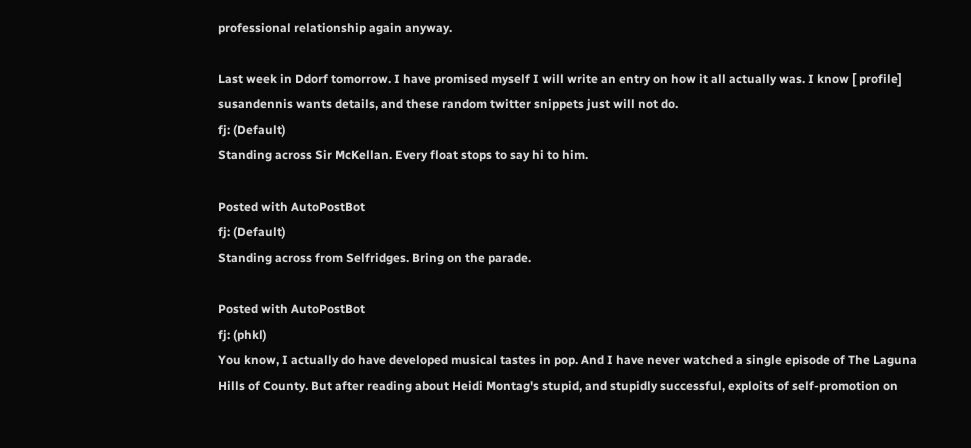professional relationship again anyway.

Last week in Ddorf tomorrow. I have promised myself I will write an entry on how it all actually was. I know [ profile] susandennis wants details, and these random twitter snippets just will not do.
fj: (Default)
Standing across Sir McKellan. Every float stops to say hi to him.

Posted with AutoPostBot
fj: (Default)
Standing across from Selfridges. Bring on the parade.

Posted with AutoPostBot
fj: (phkl)
You know, I actually do have developed musical tastes in pop. And I have never watched a single episode of The Laguna Hills of County. But after reading about Heidi Montag's stupid, and stupidly successful, exploits of self-promotion on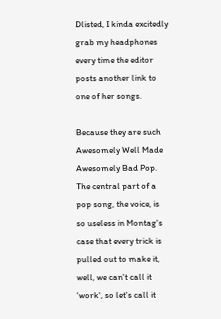Dlisted, I kinda excitedly grab my headphones every time the editor posts another link to one of her songs.

Because they are such Awesomely Well Made Awesomely Bad Pop. The central part of a pop song, the voice, is so useless in Montag's case that every trick is pulled out to make it, well, we can't call it 'work', so let's call it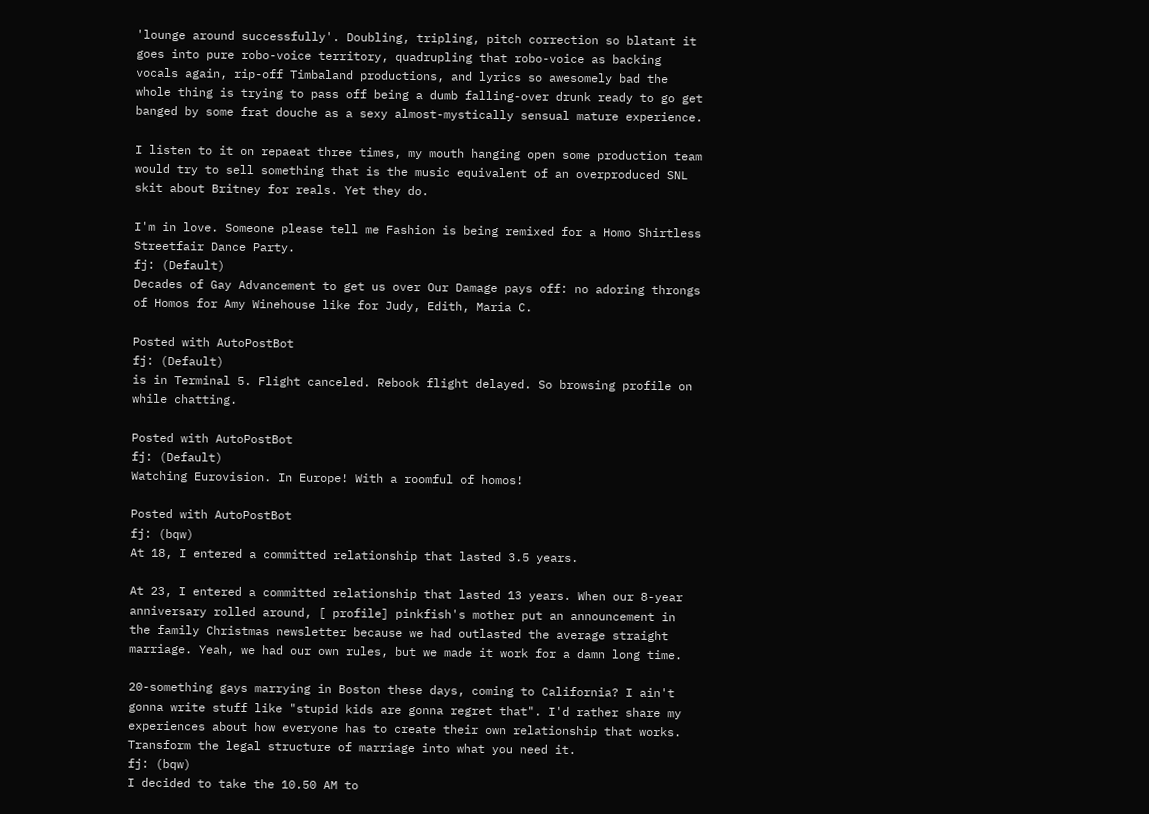'lounge around successfully'. Doubling, tripling, pitch correction so blatant it goes into pure robo-voice territory, quadrupling that robo-voice as backing vocals again, rip-off Timbaland productions, and lyrics so awesomely bad the whole thing is trying to pass off being a dumb falling-over drunk ready to go get banged by some frat douche as a sexy almost-mystically sensual mature experience.

I listen to it on repaeat three times, my mouth hanging open some production team would try to sell something that is the music equivalent of an overproduced SNL skit about Britney for reals. Yet they do.

I'm in love. Someone please tell me Fashion is being remixed for a Homo Shirtless Streetfair Dance Party.
fj: (Default)
Decades of Gay Advancement to get us over Our Damage pays off: no adoring throngs of Homos for Amy Winehouse like for Judy, Edith, Maria C.

Posted with AutoPostBot
fj: (Default)
is in Terminal 5. Flight canceled. Rebook flight delayed. So browsing profile on while chatting.

Posted with AutoPostBot
fj: (Default)
Watching Eurovision. In Europe! With a roomful of homos!

Posted with AutoPostBot
fj: (bqw)
At 18, I entered a committed relationship that lasted 3.5 years.

At 23, I entered a committed relationship that lasted 13 years. When our 8-year anniversary rolled around, [ profile] pinkfish's mother put an announcement in the family Christmas newsletter because we had outlasted the average straight marriage. Yeah, we had our own rules, but we made it work for a damn long time.

20-something gays marrying in Boston these days, coming to California? I ain't gonna write stuff like "stupid kids are gonna regret that". I'd rather share my experiences about how everyone has to create their own relationship that works. Transform the legal structure of marriage into what you need it.
fj: (bqw)
I decided to take the 10.50 AM to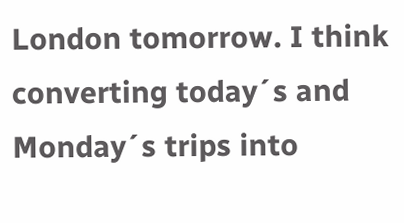London tomorrow. I think converting today´s and Monday´s trips into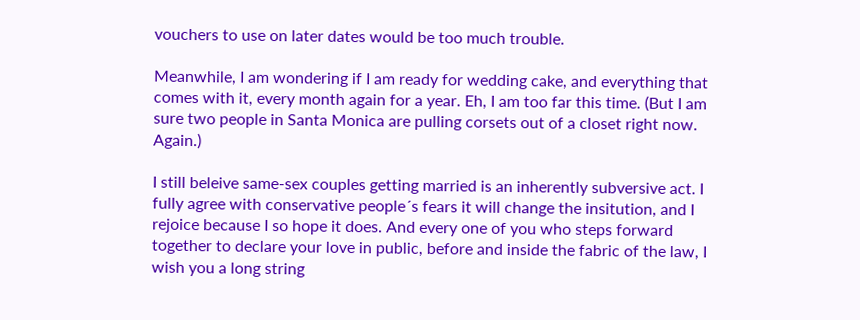vouchers to use on later dates would be too much trouble.

Meanwhile, I am wondering if I am ready for wedding cake, and everything that comes with it, every month again for a year. Eh, I am too far this time. (But I am sure two people in Santa Monica are pulling corsets out of a closet right now. Again.)

I still beleive same-sex couples getting married is an inherently subversive act. I fully agree with conservative people´s fears it will change the insitution, and I rejoice because I so hope it does. And every one of you who steps forward together to declare your love in public, before and inside the fabric of the law, I wish you a long string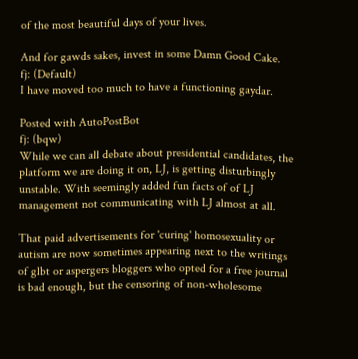of the most beautiful days of your lives.

And for gawds sakes, invest in some Damn Good Cake.
fj: (Default)
I have moved too much to have a functioning gaydar.

Posted with AutoPostBot
fj: (bqw)
While we can all debate about presidential candidates, the platform we are doing it on, LJ, is getting disturbingly unstable. With seemingly added fun facts of of LJ management not communicating with LJ almost at all.

That paid advertisements for 'curing' homosexuality or autism are now sometimes appearing next to the writings of glbt or aspergers bloggers who opted for a free journal is bad enough, but the censoring of non-wholesome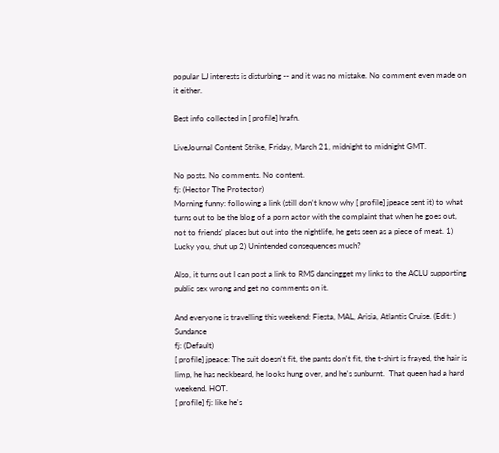popular LJ interests is disturbing -- and it was no mistake. No comment even made on it either.

Best info collected in [ profile] hrafn.

LiveJournal Content Strike, Friday, March 21, midnight to midnight GMT.

No posts. No comments. No content.
fj: (Hector The Protector)
Morning funny: following a link (still don't know why [ profile] jpeace sent it) to what turns out to be the blog of a porn actor with the complaint that when he goes out, not to friends' places but out into the nightlife, he gets seen as a piece of meat. 1) Lucky you, shut up 2) Unintended consequences much?

Also, it turns out I can post a link to RMS dancingget my links to the ACLU supporting public sex wrong and get no comments on it.

And everyone is travelling this weekend: Fiesta, MAL, Arisia, Atlantis Cruise. (Edit: ) Sundance
fj: (Default)
[ profile] jpeace: The suit doesn't fit, the pants don't fit, the t-shirt is frayed, the hair is limp, he has neckbeard, he looks hung over, and he's sunburnt.  That queen had a hard weekend. HOT.
[ profile] fj: like he's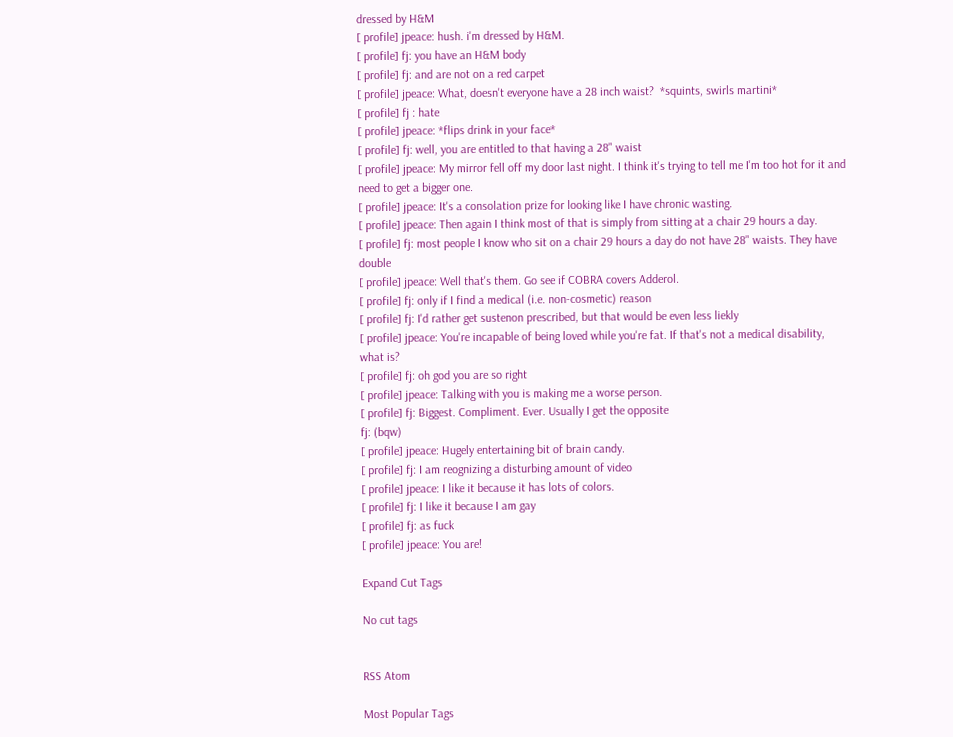dressed by H&M
[ profile] jpeace: hush. i'm dressed by H&M.
[ profile] fj: you have an H&M body
[ profile] fj: and are not on a red carpet
[ profile] jpeace: What, doesn't everyone have a 28 inch waist?  *squints, swirls martini*
[ profile] fj : hate
[ profile] jpeace: *flips drink in your face*
[ profile] fj: well, you are entitled to that having a 28" waist
[ profile] jpeace: My mirror fell off my door last night. I think it's trying to tell me I'm too hot for it and need to get a bigger one.
[ profile] jpeace: It's a consolation prize for looking like I have chronic wasting.
[ profile] jpeace: Then again I think most of that is simply from sitting at a chair 29 hours a day.
[ profile] fj: most people I know who sit on a chair 29 hours a day do not have 28" waists. They have double
[ profile] jpeace: Well that's them. Go see if COBRA covers Adderol.
[ profile] fj: only if I find a medical (i.e. non-cosmetic) reason
[ profile] fj: I'd rather get sustenon prescribed, but that would be even less liekly
[ profile] jpeace: You're incapable of being loved while you're fat. If that's not a medical disability, what is?
[ profile] fj: oh god you are so right
[ profile] jpeace: Talking with you is making me a worse person.
[ profile] fj: Biggest. Compliment. Ever. Usually I get the opposite
fj: (bqw)
[ profile] jpeace: Hugely entertaining bit of brain candy.
[ profile] fj: I am reognizing a disturbing amount of video
[ profile] jpeace: I like it because it has lots of colors.
[ profile] fj: I like it because I am gay
[ profile] fj: as fuck
[ profile] jpeace: You are!

Expand Cut Tags

No cut tags


RSS Atom

Most Popular Tags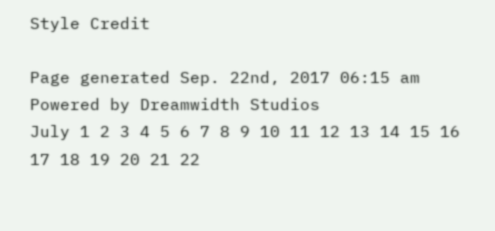Style Credit

Page generated Sep. 22nd, 2017 06:15 am
Powered by Dreamwidth Studios
July 1 2 3 4 5 6 7 8 9 10 11 12 13 14 15 16 17 18 19 20 21 22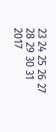23 24 25 26 27 28 29 30 31 2017